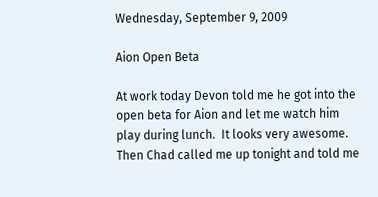Wednesday, September 9, 2009

Aion Open Beta

At work today Devon told me he got into the open beta for Aion and let me watch him play during lunch.  It looks very awesome.  Then Chad called me up tonight and told me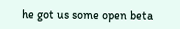he got us some open beta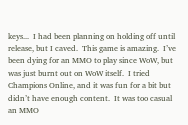keys...  I had been planning on holding off until release, but I caved.  This game is amazing.  I’ve been dying for an MMO to play since WoW, but was just burnt out on WoW itself.  I tried Champions Online, and it was fun for a bit but didn’t have enough content.  It was too casual an MMO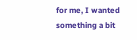for me, I wanted something a bit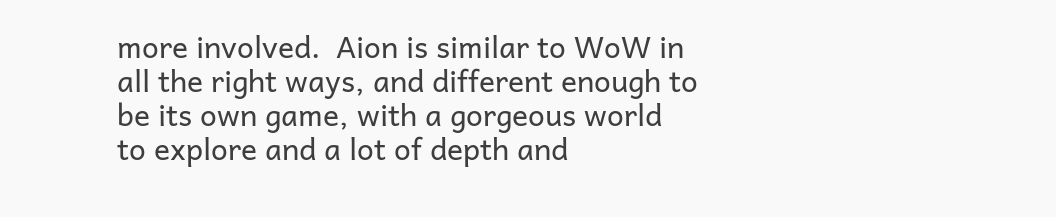more involved.  Aion is similar to WoW in all the right ways, and different enough to be its own game, with a gorgeous world to explore and a lot of depth and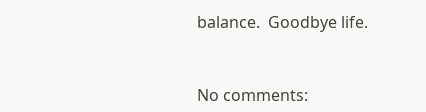balance.  Goodbye life.


No comments: